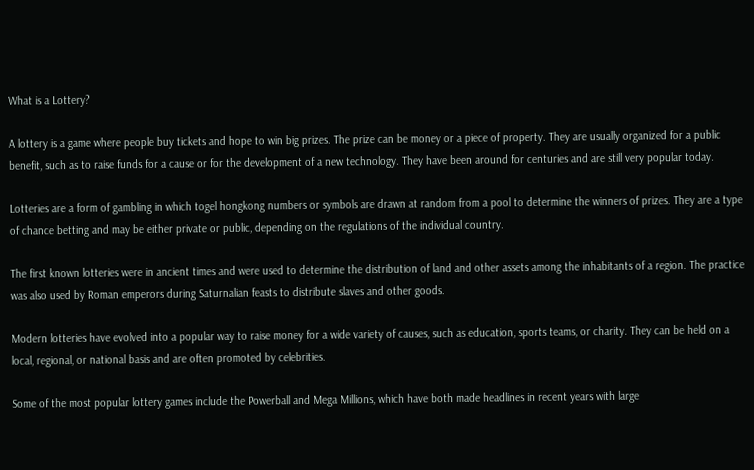What is a Lottery?

A lottery is a game where people buy tickets and hope to win big prizes. The prize can be money or a piece of property. They are usually organized for a public benefit, such as to raise funds for a cause or for the development of a new technology. They have been around for centuries and are still very popular today.

Lotteries are a form of gambling in which togel hongkong numbers or symbols are drawn at random from a pool to determine the winners of prizes. They are a type of chance betting and may be either private or public, depending on the regulations of the individual country.

The first known lotteries were in ancient times and were used to determine the distribution of land and other assets among the inhabitants of a region. The practice was also used by Roman emperors during Saturnalian feasts to distribute slaves and other goods.

Modern lotteries have evolved into a popular way to raise money for a wide variety of causes, such as education, sports teams, or charity. They can be held on a local, regional, or national basis and are often promoted by celebrities.

Some of the most popular lottery games include the Powerball and Mega Millions, which have both made headlines in recent years with large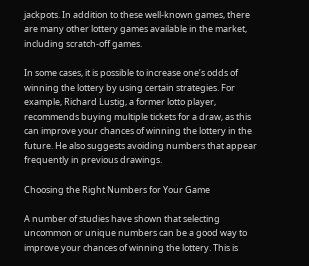jackpots. In addition to these well-known games, there are many other lottery games available in the market, including scratch-off games.

In some cases, it is possible to increase one’s odds of winning the lottery by using certain strategies. For example, Richard Lustig, a former lotto player, recommends buying multiple tickets for a draw, as this can improve your chances of winning the lottery in the future. He also suggests avoiding numbers that appear frequently in previous drawings.

Choosing the Right Numbers for Your Game

A number of studies have shown that selecting uncommon or unique numbers can be a good way to improve your chances of winning the lottery. This is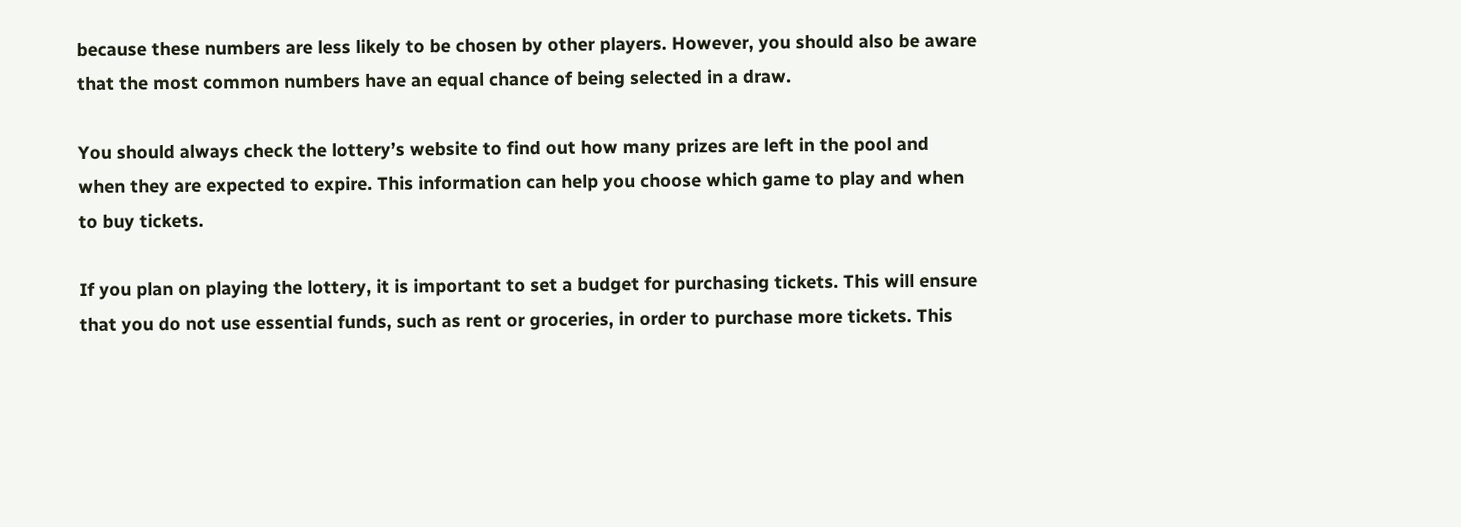because these numbers are less likely to be chosen by other players. However, you should also be aware that the most common numbers have an equal chance of being selected in a draw.

You should always check the lottery’s website to find out how many prizes are left in the pool and when they are expected to expire. This information can help you choose which game to play and when to buy tickets.

If you plan on playing the lottery, it is important to set a budget for purchasing tickets. This will ensure that you do not use essential funds, such as rent or groceries, in order to purchase more tickets. This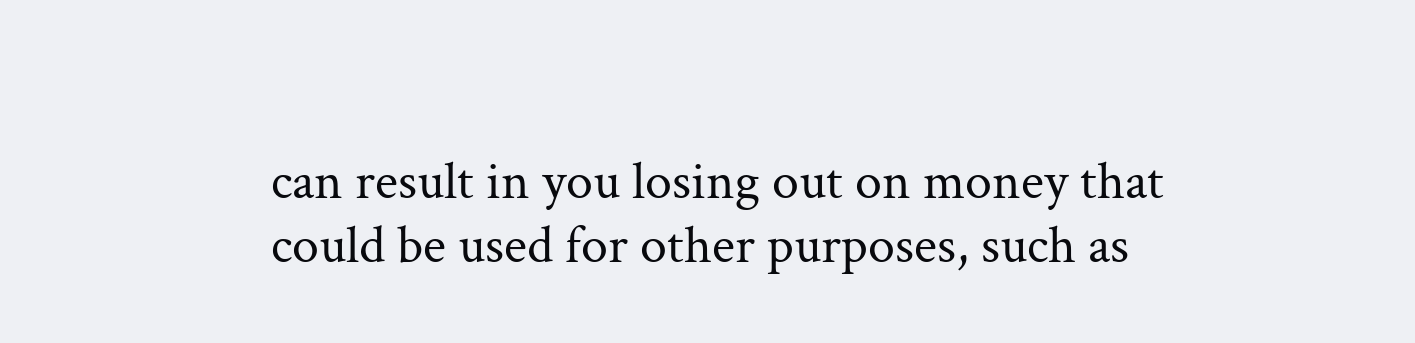can result in you losing out on money that could be used for other purposes, such as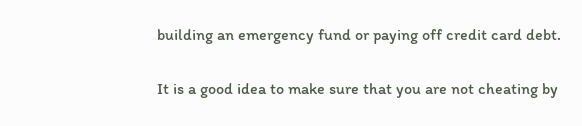building an emergency fund or paying off credit card debt.

It is a good idea to make sure that you are not cheating by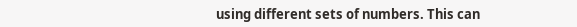using different sets of numbers. This can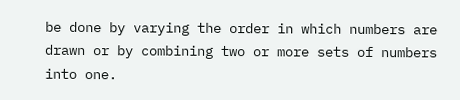be done by varying the order in which numbers are drawn or by combining two or more sets of numbers into one.